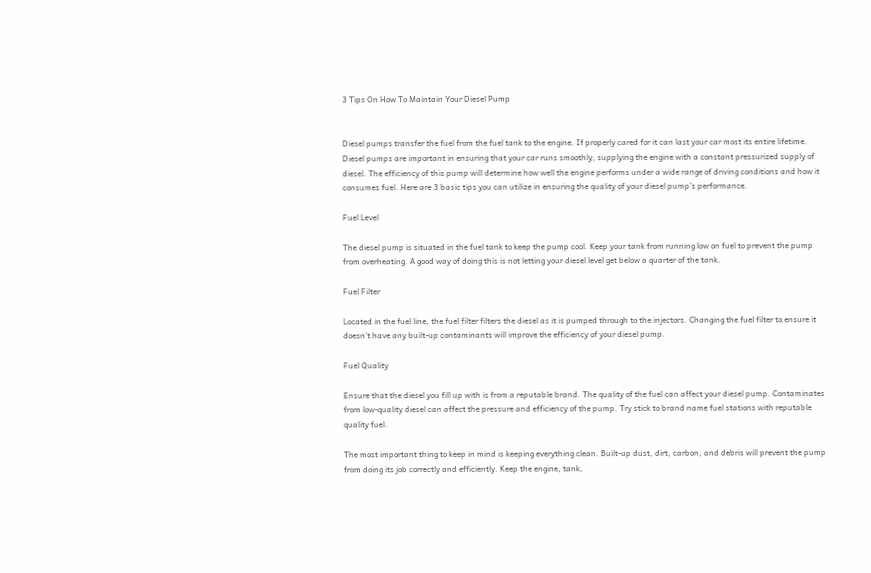3 Tips On How To Maintain Your Diesel Pump


Diesel pumps transfer the fuel from the fuel tank to the engine. If properly cared for it can last your car most its entire lifetime. Diesel pumps are important in ensuring that your car runs smoothly, supplying the engine with a constant pressurized supply of diesel. The efficiency of this pump will determine how well the engine performs under a wide range of driving conditions and how it consumes fuel. Here are 3 basic tips you can utilize in ensuring the quality of your diesel pump’s performance.

Fuel Level

The diesel pump is situated in the fuel tank to keep the pump cool. Keep your tank from running low on fuel to prevent the pump from overheating. A good way of doing this is not letting your diesel level get below a quarter of the tank.

Fuel Filter

Located in the fuel line, the fuel filter filters the diesel as it is pumped through to the injectors. Changing the fuel filter to ensure it doesn’t have any built-up contaminants will improve the efficiency of your diesel pump.

Fuel Quality

Ensure that the diesel you fill up with is from a reputable brand. The quality of the fuel can affect your diesel pump. Contaminates from low-quality diesel can affect the pressure and efficiency of the pump. Try stick to brand name fuel stations with reputable quality fuel.

The most important thing to keep in mind is keeping everything clean. Built-up dust, dirt, carbon, and debris will prevent the pump from doing its job correctly and efficiently. Keep the engine, tank,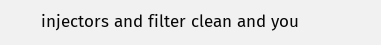injectors and filter clean and you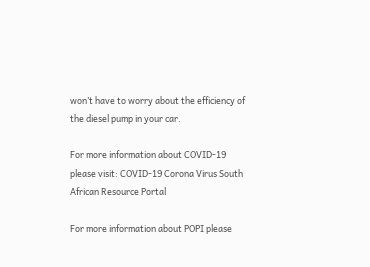won’t have to worry about the efficiency of the diesel pump in your car.

For more information about COVID-19 please visit: COVID-19 Corona Virus South African Resource Portal

For more information about POPI please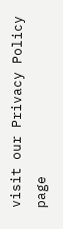visit our Privacy Policy page